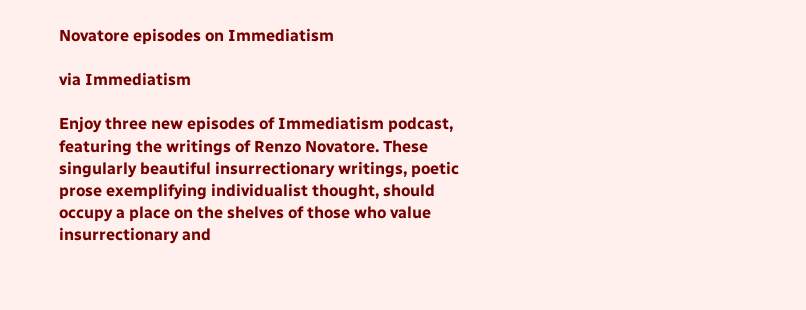Novatore episodes on Immediatism

via Immediatism

Enjoy three new episodes of Immediatism podcast, featuring the writings of Renzo Novatore. These singularly beautiful insurrectionary writings, poetic prose exemplifying individualist thought, should occupy a place on the shelves of those who value insurrectionary and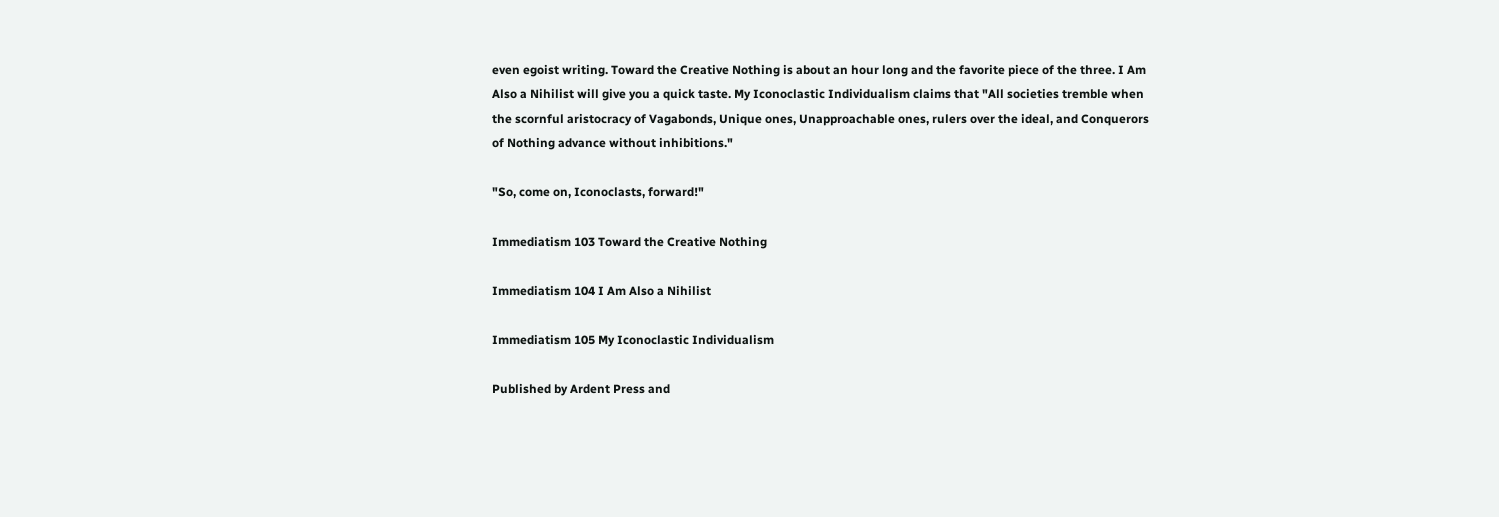even egoist writing. Toward the Creative Nothing is about an hour long and the favorite piece of the three. I Am Also a Nihilist will give you a quick taste. My Iconoclastic Individualism claims that "All societies tremble when the scornful aristocracy of Vagabonds, Unique ones, Unapproachable ones, rulers over the ideal, and Conquerors of Nothing advance without inhibitions."

"So, come on, Iconoclasts, forward!"

Immediatism 103 Toward the Creative Nothing

Immediatism 104 I Am Also a Nihilist

Immediatism 105 My Iconoclastic Individualism

Published by Ardent Press and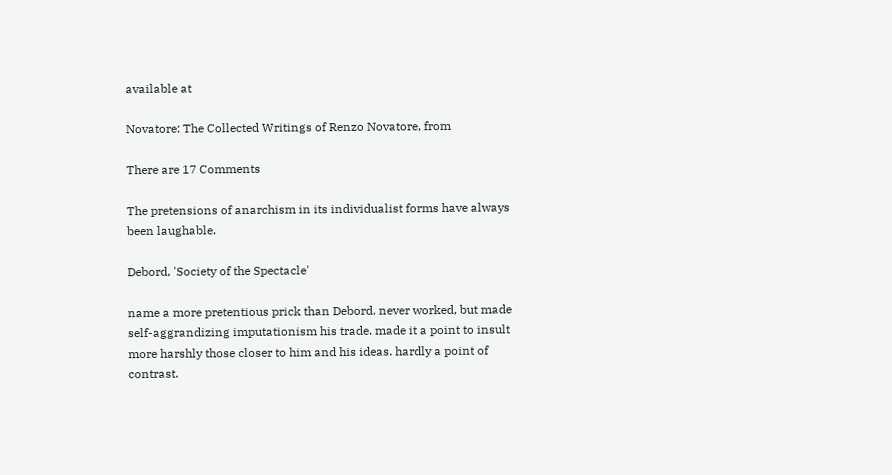available at

Novatore: The Collected Writings of Renzo Novatore, from

There are 17 Comments

The pretensions of anarchism in its individualist forms have always been laughable.

Debord, 'Society of the Spectacle'

name a more pretentious prick than Debord. never worked, but made self-aggrandizing imputationism his trade. made it a point to insult more harshly those closer to him and his ideas. hardly a point of contrast.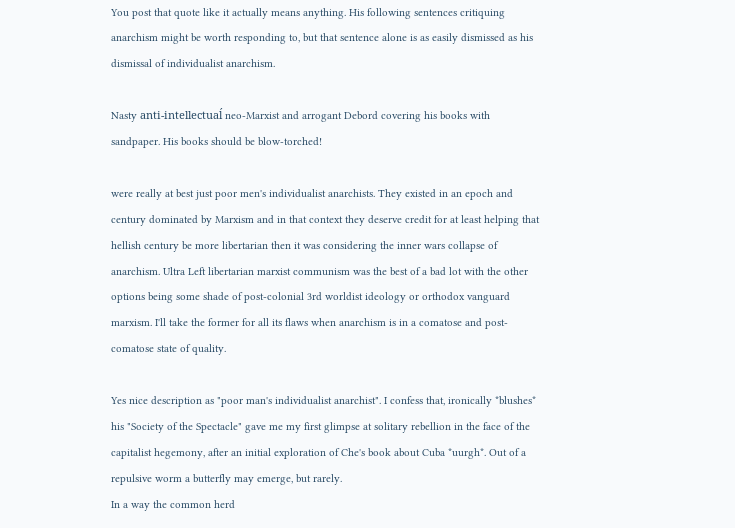You post that quote like it actually means anything. His following sentences critiquing anarchism might be worth responding to, but that sentence alone is as easily dismissed as his dismissal of individualist anarchism.

Nasty anti-intellectuaĺ neo-Marxist and arrogant Debord covering his books with sandpaper. His books should be blow-torched!

were really at best just poor men's individualist anarchists. They existed in an epoch and century dominated by Marxism and in that context they deserve credit for at least helping that hellish century be more libertarian then it was considering the inner wars collapse of anarchism. Ultra Left libertarian marxist communism was the best of a bad lot with the other options being some shade of post-colonial 3rd worldist ideology or orthodox vanguard marxism. I'll take the former for all its flaws when anarchism is in a comatose and post-comatose state of quality.

Yes nice description as "poor man's individualist anarchist". I confess that, ironically *blushes* his "Society of the Spectacle" gave me my first glimpse at solitary rebellion in the face of the capitalist hegemony, after an initial exploration of Che's book about Cuba *uurgh*. Out of a repulsive worm a butterfly may emerge, but rarely.
In a way the common herd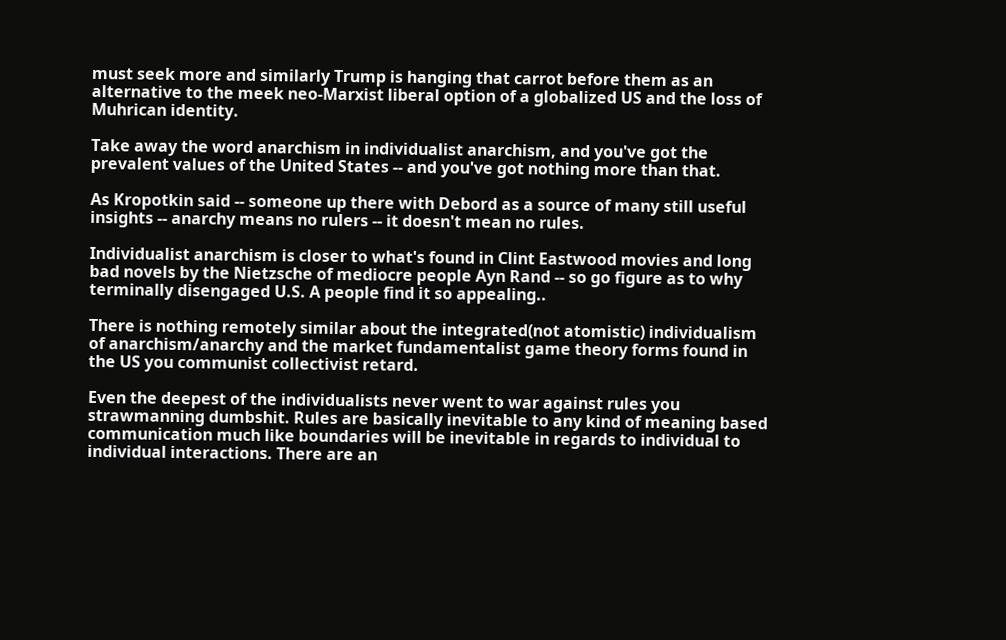must seek more and similarly Trump is hanging that carrot before them as an alternative to the meek neo-Marxist liberal option of a globalized US and the loss of Muhrican identity.

Take away the word anarchism in individualist anarchism, and you've got the prevalent values of the United States -- and you've got nothing more than that.

As Kropotkin said -- someone up there with Debord as a source of many still useful insights -- anarchy means no rulers -- it doesn't mean no rules.

Individualist anarchism is closer to what's found in Clint Eastwood movies and long bad novels by the Nietzsche of mediocre people Ayn Rand -- so go figure as to why terminally disengaged U.S. A people find it so appealing..

There is nothing remotely similar about the integrated(not atomistic) individualism of anarchism/anarchy and the market fundamentalist game theory forms found in the US you communist collectivist retard.

Even the deepest of the individualists never went to war against rules you strawmanning dumbshit. Rules are basically inevitable to any kind of meaning based communication much like boundaries will be inevitable in regards to individual to individual interactions. There are an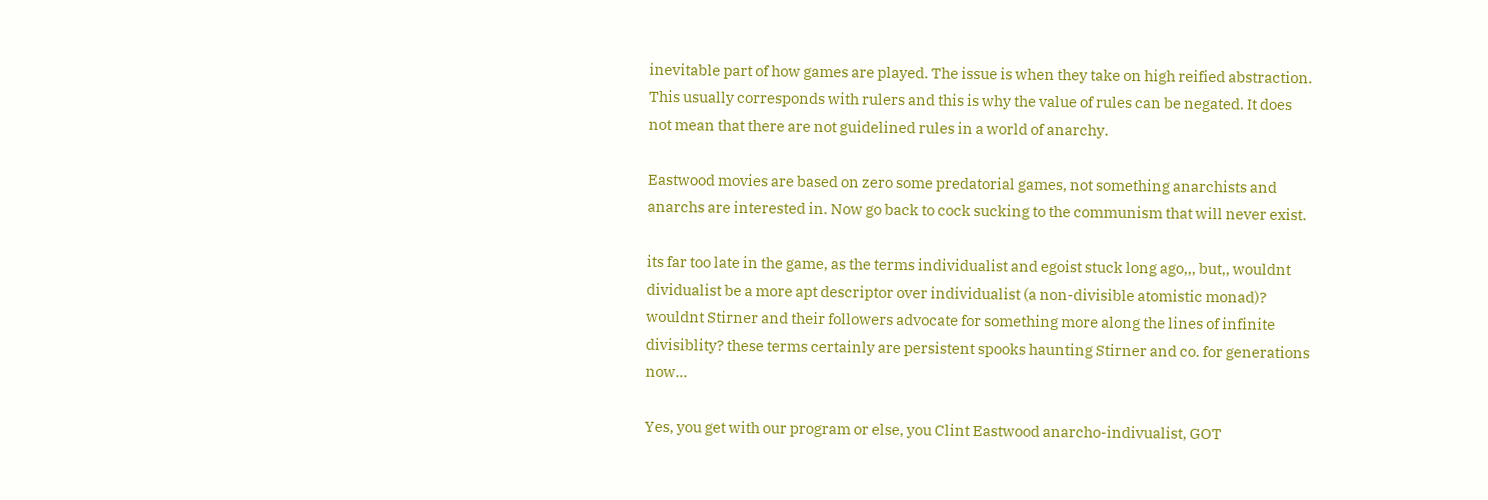inevitable part of how games are played. The issue is when they take on high reified abstraction. This usually corresponds with rulers and this is why the value of rules can be negated. It does not mean that there are not guidelined rules in a world of anarchy.

Eastwood movies are based on zero some predatorial games, not something anarchists and anarchs are interested in. Now go back to cock sucking to the communism that will never exist.

its far too late in the game, as the terms individualist and egoist stuck long ago,,, but,, wouldnt dividualist be a more apt descriptor over individualist (a non-divisible atomistic monad)? wouldnt Stirner and their followers advocate for something more along the lines of infinite divisiblity? these terms certainly are persistent spooks haunting Stirner and co. for generations now...

Yes, you get with our program or else, you Clint Eastwood anarcho-indivualist, GOT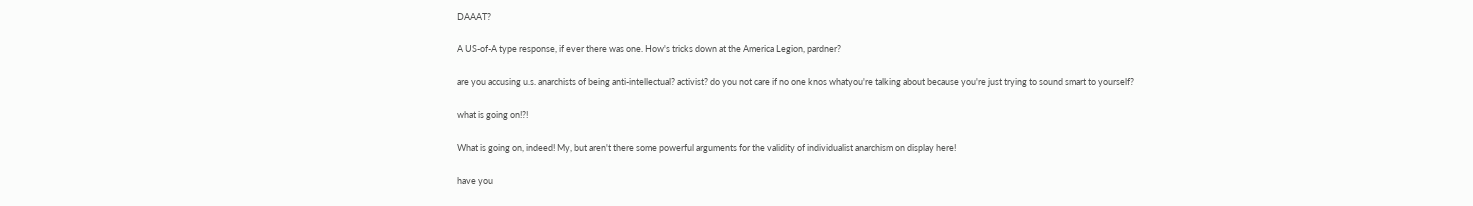DAAAT?

A US-of-A type response, if ever there was one. How's tricks down at the America Legion, pardner?

are you accusing u.s. anarchists of being anti-intellectual? activist? do you not care if no one knos whatyou're talking about because you're just trying to sound smart to yourself?

what is going on!?!

What is going on, indeed! My, but aren't there some powerful arguments for the validity of individualist anarchism on display here!

have you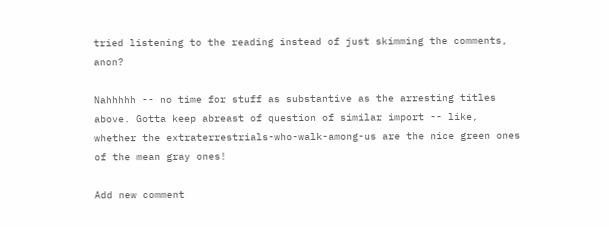tried listening to the reading instead of just skimming the comments, anon?

Nahhhhh -- no time for stuff as substantive as the arresting titles above. Gotta keep abreast of question of similar import -- like, whether the extraterrestrials-who-walk-among-us are the nice green ones of the mean gray ones!

Add new comment